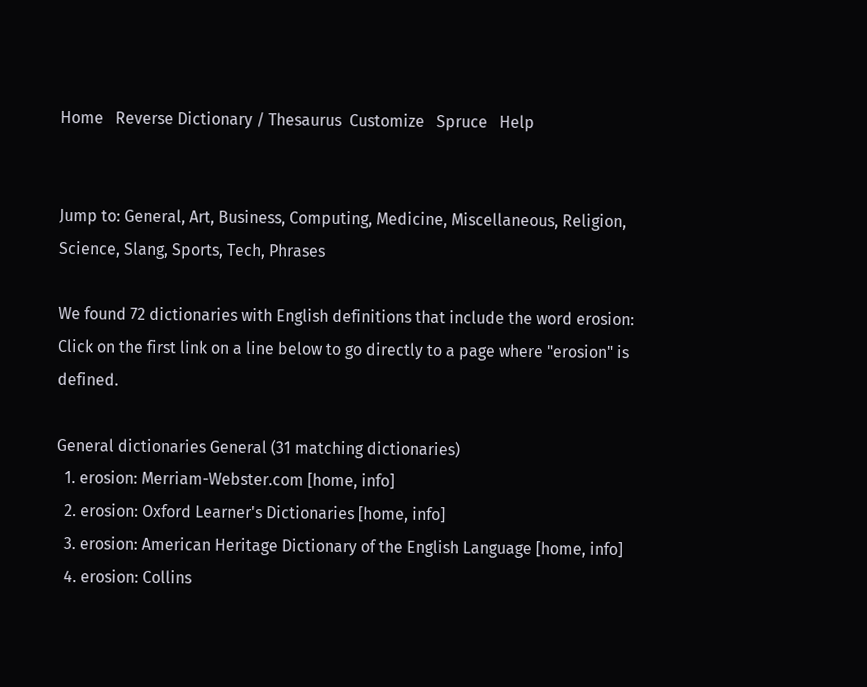Home   Reverse Dictionary / Thesaurus  Customize   Spruce   Help


Jump to: General, Art, Business, Computing, Medicine, Miscellaneous, Religion, Science, Slang, Sports, Tech, Phrases

We found 72 dictionaries with English definitions that include the word erosion:
Click on the first link on a line below to go directly to a page where "erosion" is defined.

General dictionaries General (31 matching dictionaries)
  1. erosion: Merriam-Webster.com [home, info]
  2. erosion: Oxford Learner's Dictionaries [home, info]
  3. erosion: American Heritage Dictionary of the English Language [home, info]
  4. erosion: Collins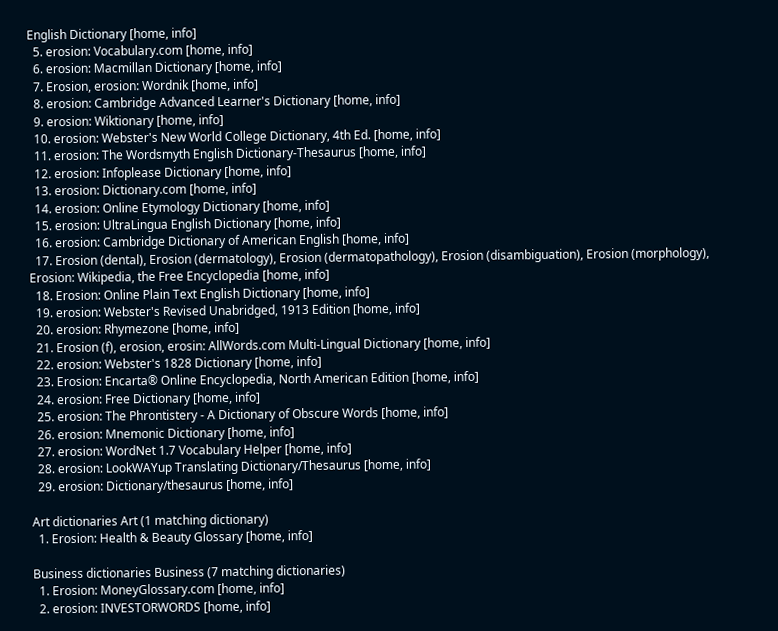English Dictionary [home, info]
  5. erosion: Vocabulary.com [home, info]
  6. erosion: Macmillan Dictionary [home, info]
  7. Erosion, erosion: Wordnik [home, info]
  8. erosion: Cambridge Advanced Learner's Dictionary [home, info]
  9. erosion: Wiktionary [home, info]
  10. erosion: Webster's New World College Dictionary, 4th Ed. [home, info]
  11. erosion: The Wordsmyth English Dictionary-Thesaurus [home, info]
  12. erosion: Infoplease Dictionary [home, info]
  13. erosion: Dictionary.com [home, info]
  14. erosion: Online Etymology Dictionary [home, info]
  15. erosion: UltraLingua English Dictionary [home, info]
  16. erosion: Cambridge Dictionary of American English [home, info]
  17. Erosion (dental), Erosion (dermatology), Erosion (dermatopathology), Erosion (disambiguation), Erosion (morphology), Erosion: Wikipedia, the Free Encyclopedia [home, info]
  18. Erosion: Online Plain Text English Dictionary [home, info]
  19. erosion: Webster's Revised Unabridged, 1913 Edition [home, info]
  20. erosion: Rhymezone [home, info]
  21. Erosion (f), erosion, erosin: AllWords.com Multi-Lingual Dictionary [home, info]
  22. erosion: Webster's 1828 Dictionary [home, info]
  23. Erosion: Encarta® Online Encyclopedia, North American Edition [home, info]
  24. erosion: Free Dictionary [home, info]
  25. erosion: The Phrontistery - A Dictionary of Obscure Words [home, info]
  26. erosion: Mnemonic Dictionary [home, info]
  27. erosion: WordNet 1.7 Vocabulary Helper [home, info]
  28. erosion: LookWAYup Translating Dictionary/Thesaurus [home, info]
  29. erosion: Dictionary/thesaurus [home, info]

Art dictionaries Art (1 matching dictionary)
  1. Erosion: Health & Beauty Glossary [home, info]

Business dictionaries Business (7 matching dictionaries)
  1. Erosion: MoneyGlossary.com [home, info]
  2. erosion: INVESTORWORDS [home, info]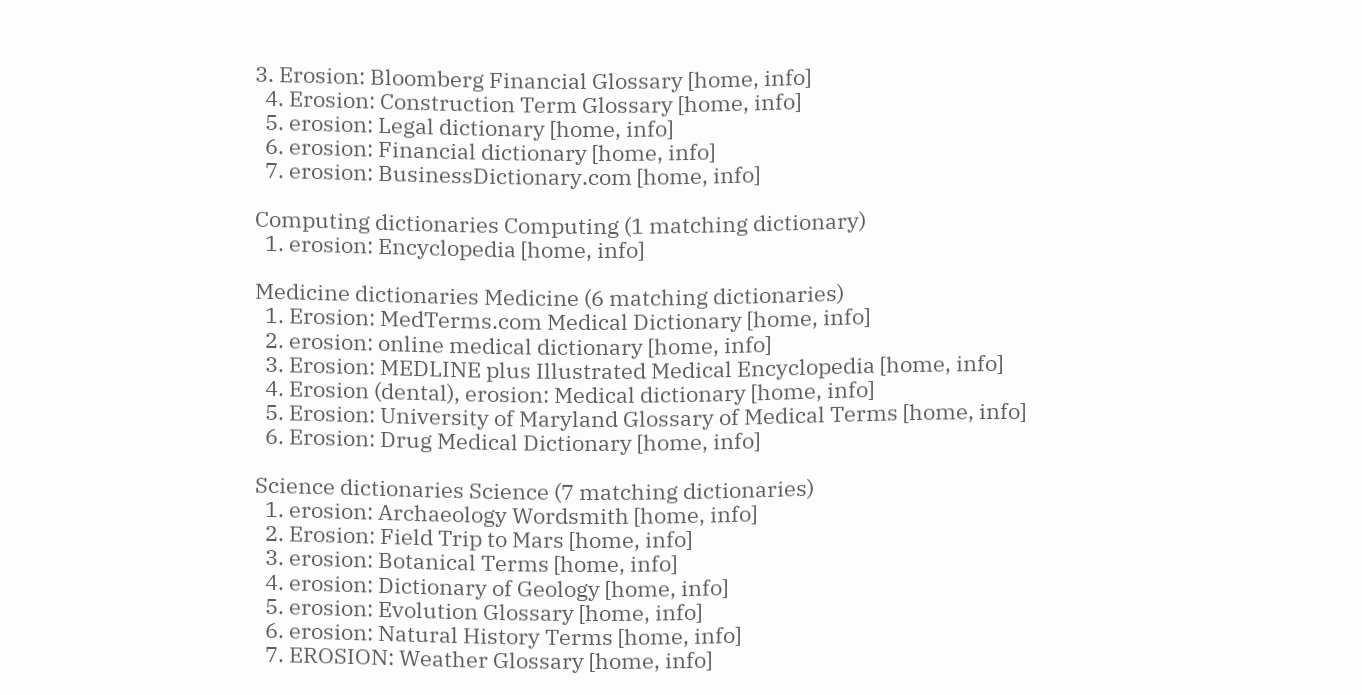3. Erosion: Bloomberg Financial Glossary [home, info]
  4. Erosion: Construction Term Glossary [home, info]
  5. erosion: Legal dictionary [home, info]
  6. erosion: Financial dictionary [home, info]
  7. erosion: BusinessDictionary.com [home, info]

Computing dictionaries Computing (1 matching dictionary)
  1. erosion: Encyclopedia [home, info]

Medicine dictionaries Medicine (6 matching dictionaries)
  1. Erosion: MedTerms.com Medical Dictionary [home, info]
  2. erosion: online medical dictionary [home, info]
  3. Erosion: MEDLINE plus Illustrated Medical Encyclopedia [home, info]
  4. Erosion (dental), erosion: Medical dictionary [home, info]
  5. Erosion: University of Maryland Glossary of Medical Terms [home, info]
  6. Erosion: Drug Medical Dictionary [home, info]

Science dictionaries Science (7 matching dictionaries)
  1. erosion: Archaeology Wordsmith [home, info]
  2. Erosion: Field Trip to Mars [home, info]
  3. erosion: Botanical Terms [home, info]
  4. erosion: Dictionary of Geology [home, info]
  5. erosion: Evolution Glossary [home, info]
  6. erosion: Natural History Terms [home, info]
  7. EROSION: Weather Glossary [home, info]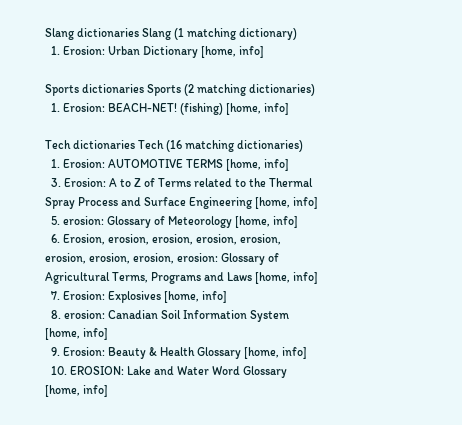Slang dictionaries Slang (1 matching dictionary)
  1. Erosion: Urban Dictionary [home, info]

Sports dictionaries Sports (2 matching dictionaries)
  1. Erosion: BEACH-NET! (fishing) [home, info]

Tech dictionaries Tech (16 matching dictionaries)
  1. Erosion: AUTOMOTIVE TERMS [home, info]
  3. Erosion: A to Z of Terms related to the Thermal Spray Process and Surface Engineering [home, info]
  5. erosion: Glossary of Meteorology [home, info]
  6. Erosion, erosion, erosion, erosion, erosion, erosion, erosion, erosion, erosion: Glossary of Agricultural Terms, Programs and Laws [home, info]
  7. Erosion: Explosives [home, info]
  8. erosion: Canadian Soil Information System [home, info]
  9. Erosion: Beauty & Health Glossary [home, info]
  10. EROSION: Lake and Water Word Glossary [home, info]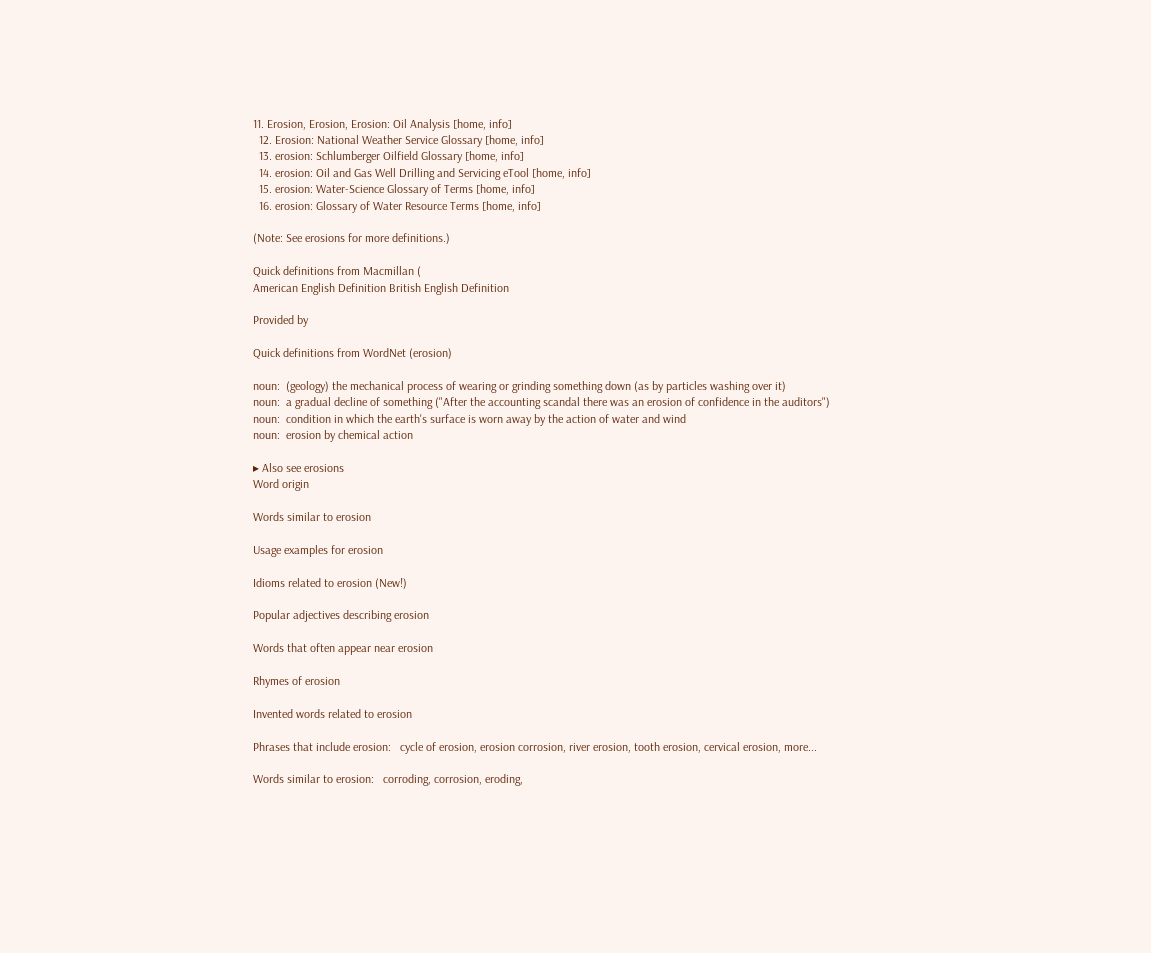11. Erosion, Erosion, Erosion: Oil Analysis [home, info]
  12. Erosion: National Weather Service Glossary [home, info]
  13. erosion: Schlumberger Oilfield Glossary [home, info]
  14. erosion: Oil and Gas Well Drilling and Servicing eTool [home, info]
  15. erosion: Water-Science Glossary of Terms [home, info]
  16. erosion: Glossary of Water Resource Terms [home, info]

(Note: See erosions for more definitions.)

Quick definitions from Macmillan (
American English Definition British English Definition

Provided by

Quick definitions from WordNet (erosion)

noun:  (geology) the mechanical process of wearing or grinding something down (as by particles washing over it)
noun:  a gradual decline of something ("After the accounting scandal there was an erosion of confidence in the auditors")
noun:  condition in which the earth's surface is worn away by the action of water and wind
noun:  erosion by chemical action

▸ Also see erosions
Word origin

Words similar to erosion

Usage examples for erosion

Idioms related to erosion (New!)

Popular adjectives describing erosion

Words that often appear near erosion

Rhymes of erosion

Invented words related to erosion

Phrases that include erosion:   cycle of erosion, erosion corrosion, river erosion, tooth erosion, cervical erosion, more...

Words similar to erosion:   corroding, corrosion, eroding,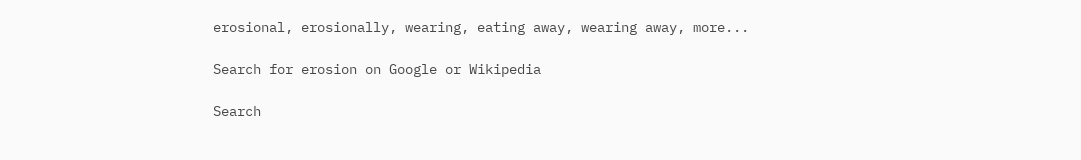erosional, erosionally, wearing, eating away, wearing away, more...

Search for erosion on Google or Wikipedia

Search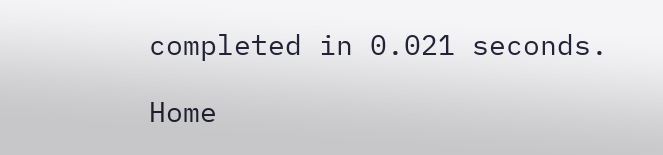completed in 0.021 seconds.

Home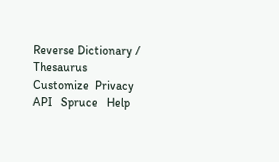Reverse Dictionary / Thesaurus  Customize  Privacy   API   Spruce   Help